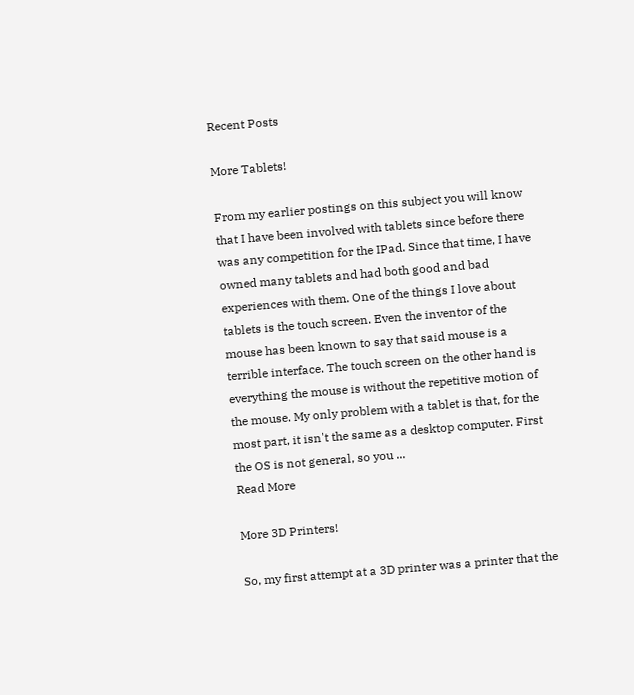Recent Posts

More Tablets!

From my earlier postings on this subject you will know that I have been involved with tablets since before there was any competition for the IPad. Since that time, I have owned many tablets and had both good and bad experiences with them. One of the things I love about tablets is the touch screen. Even the inventor of the mouse has been known to say that said mouse is a terrible interface. The touch screen on the other hand is everything the mouse is without the repetitive motion of the mouse. My only problem with a tablet is that, for the most part, it isn't the same as a desktop computer. First the OS is not general, so you ...
Read More

More 3D Printers!

So, my first attempt at a 3D printer was a printer that the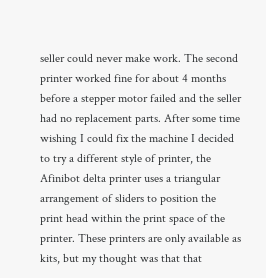seller could never make work. The second printer worked fine for about 4 months before a stepper motor failed and the seller had no replacement parts. After some time wishing I could fix the machine I decided to try a different style of printer, the Afinibot delta printer uses a triangular arrangement of sliders to position the print head within the print space of the printer. These printers are only available as kits, but my thought was that that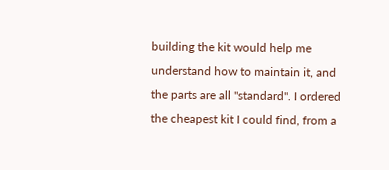building the kit would help me understand how to maintain it, and the parts are all "standard". I ordered the cheapest kit I could find, from a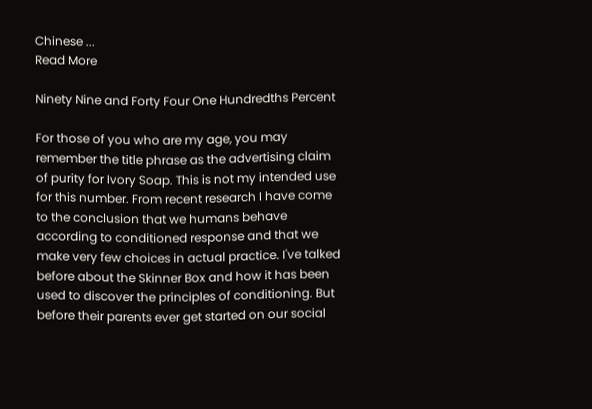Chinese ...
Read More

Ninety Nine and Forty Four One Hundredths Percent

For those of you who are my age, you may remember the title phrase as the advertising claim of purity for Ivory Soap. This is not my intended use for this number. From recent research I have come to the conclusion that we humans behave according to conditioned response and that we make very few choices in actual practice. I've talked before about the Skinner Box and how it has been used to discover the principles of conditioning. But before their parents ever get started on our social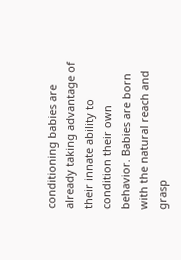conditioning babies are already taking advantage of their innate ability to condition their own behavior. Babies are born with the natural reach and grasp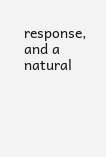response, and a natural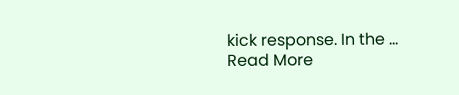kick response. In the ...
Read More